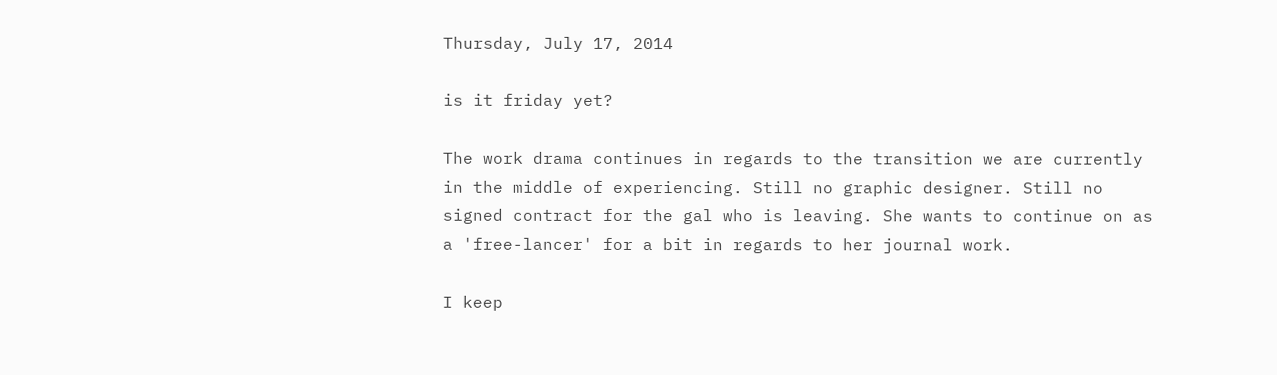Thursday, July 17, 2014

is it friday yet?

The work drama continues in regards to the transition we are currently in the middle of experiencing. Still no graphic designer. Still no signed contract for the gal who is leaving. She wants to continue on as a 'free-lancer' for a bit in regards to her journal work.

I keep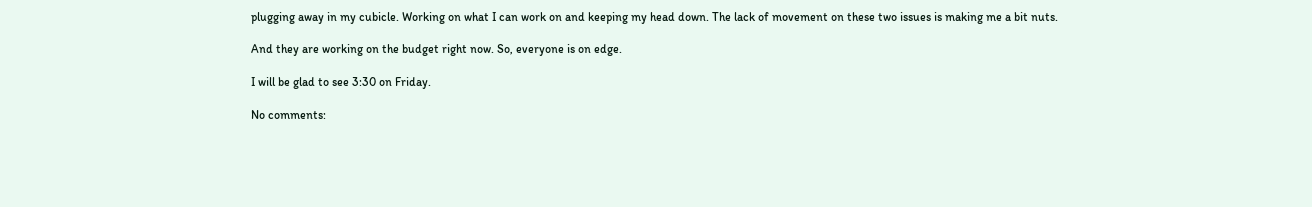plugging away in my cubicle. Working on what I can work on and keeping my head down. The lack of movement on these two issues is making me a bit nuts.

And they are working on the budget right now. So, everyone is on edge.

I will be glad to see 3:30 on Friday.

No comments: